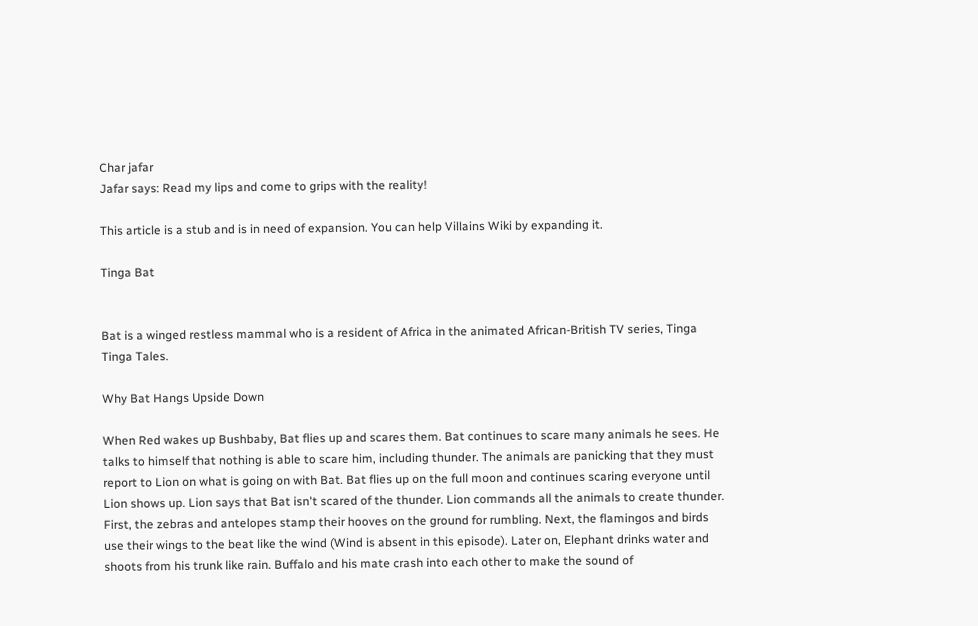Char jafar
Jafar says: Read my lips and come to grips with the reality!

This article is a stub and is in need of expansion. You can help Villains Wiki by expanding it.

Tinga Bat


Bat is a winged restless mammal who is a resident of Africa in the animated African-British TV series, Tinga Tinga Tales.

Why Bat Hangs Upside Down

When Red wakes up Bushbaby, Bat flies up and scares them. Bat continues to scare many animals he sees. He talks to himself that nothing is able to scare him, including thunder. The animals are panicking that they must report to Lion on what is going on with Bat. Bat flies up on the full moon and continues scaring everyone until Lion shows up. Lion says that Bat isn't scared of the thunder. Lion commands all the animals to create thunder. First, the zebras and antelopes stamp their hooves on the ground for rumbling. Next, the flamingos and birds use their wings to the beat like the wind (Wind is absent in this episode). Later on, Elephant drinks water and shoots from his trunk like rain. Buffalo and his mate crash into each other to make the sound of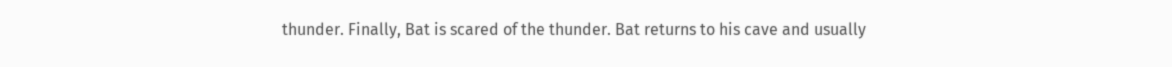thunder. Finally, Bat is scared of the thunder. Bat returns to his cave and usually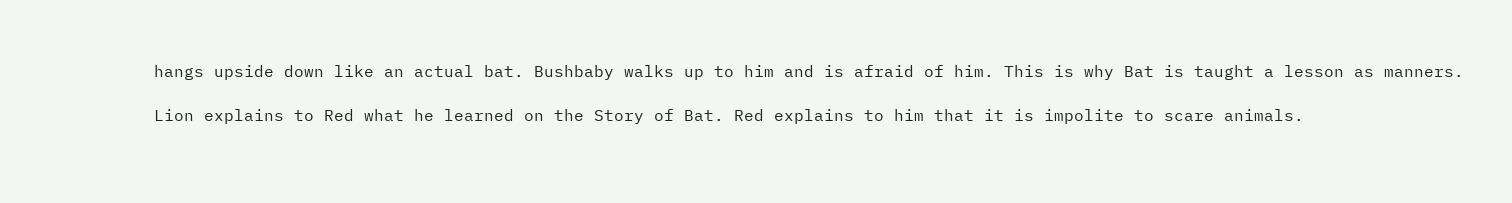hangs upside down like an actual bat. Bushbaby walks up to him and is afraid of him. This is why Bat is taught a lesson as manners.

Lion explains to Red what he learned on the Story of Bat. Red explains to him that it is impolite to scare animals.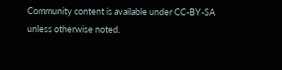Community content is available under CC-BY-SA unless otherwise noted.